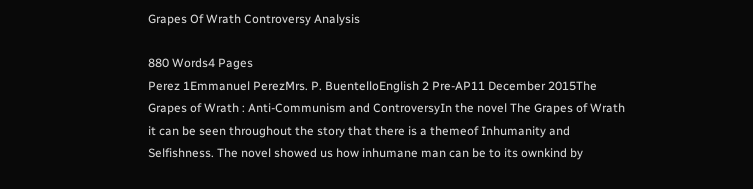Grapes Of Wrath Controversy Analysis

880 Words4 Pages
Perez 1Emmanuel PerezMrs. P. BuentelloEnglish 2 Pre-AP11 December 2015The Grapes of Wrath : Anti-Communism and ControversyIn the novel The Grapes of Wrath it can be seen throughout the story that there is a themeof Inhumanity and Selfishness. The novel showed us how inhumane man can be to its ownkind by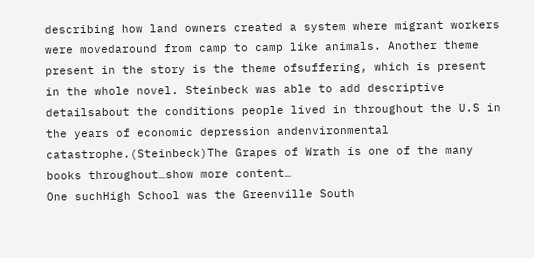describing how land owners created a system where migrant workers were movedaround from camp to camp like animals. Another theme present in the story is the theme ofsuffering, which is present in the whole novel. Steinbeck was able to add descriptive detailsabout the conditions people lived in throughout the U.S in the years of economic depression andenvironmental catastrophe.(Steinbeck)The Grapes of Wrath is one of the many books throughout…show more content…
One suchHigh School was the Greenville South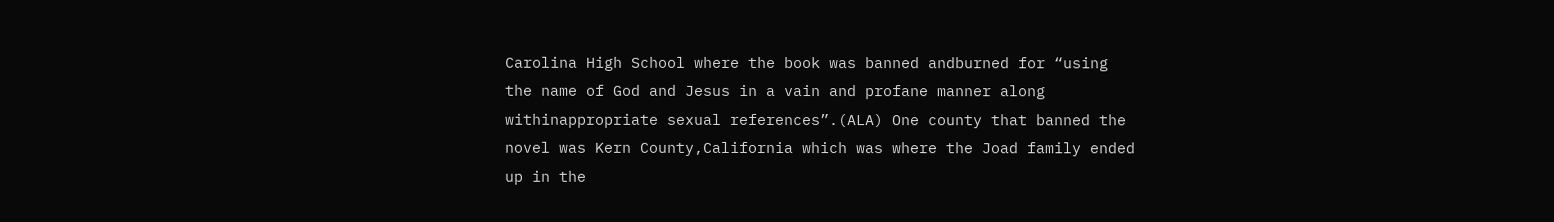Carolina High School where the book was banned andburned for “using the name of God and Jesus in a vain and profane manner along withinappropriate sexual references”.(ALA) One county that banned the novel was Kern County,California which was where the Joad family ended up in the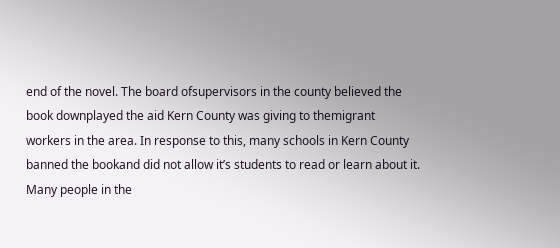end of the novel. The board ofsupervisors in the county believed the book downplayed the aid Kern County was giving to themigrant workers in the area. In response to this, many schools in Kern County banned the bookand did not allow it’s students to read or learn about it. Many people in the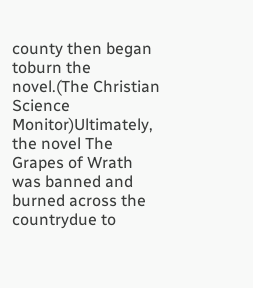county then began toburn the novel.(The Christian Science Monitor)Ultimately, the novel The Grapes of Wrath was banned and burned across the countrydue to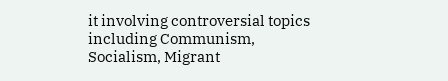it involving controversial topics including Communism, Socialism, Migrant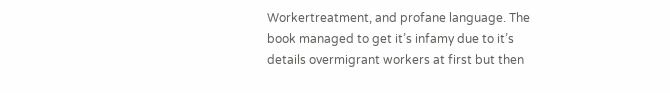Workertreatment, and profane language. The book managed to get it’s infamy due to it’s details overmigrant workers at first but then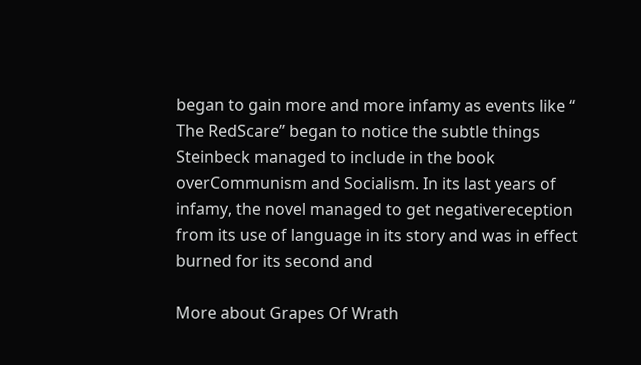began to gain more and more infamy as events like “ The RedScare” began to notice the subtle things Steinbeck managed to include in the book overCommunism and Socialism. In its last years of infamy, the novel managed to get negativereception from its use of language in its story and was in effect burned for its second and

More about Grapes Of Wrath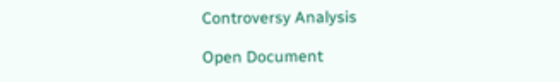Controversy Analysis

Open Document